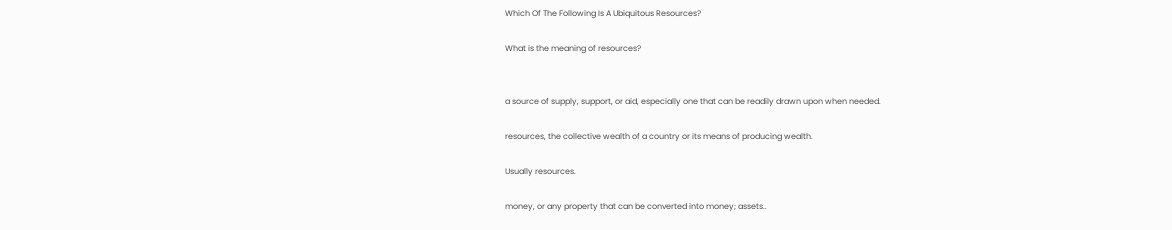Which Of The Following Is A Ubiquitous Resources?

What is the meaning of resources?


a source of supply, support, or aid, especially one that can be readily drawn upon when needed.

resources, the collective wealth of a country or its means of producing wealth.

Usually resources.

money, or any property that can be converted into money; assets..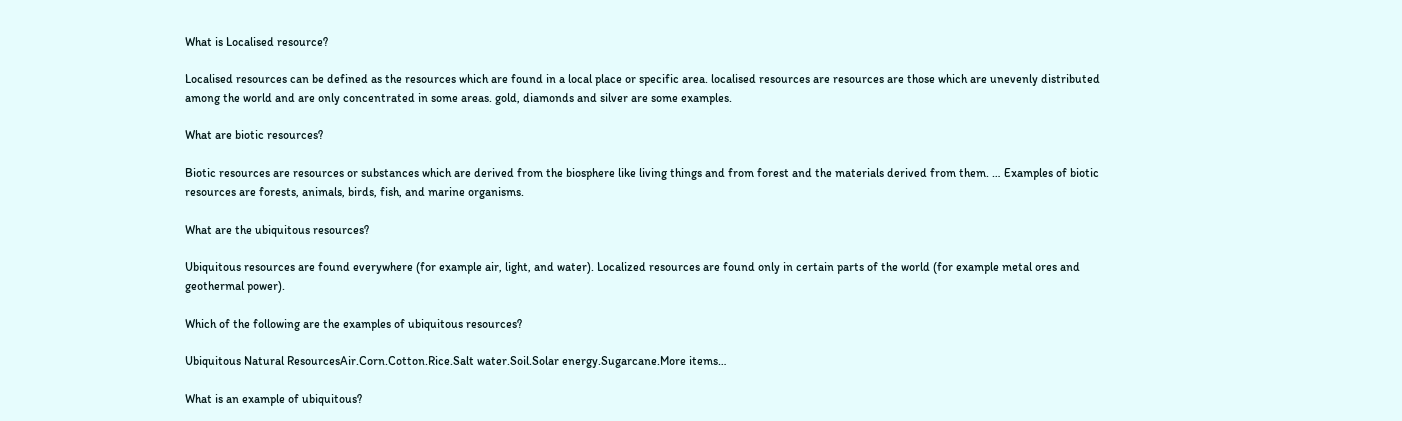What is Localised resource?

Localised resources can be defined as the resources which are found in a local place or specific area. localised resources are resources are those which are unevenly distributed among the world and are only concentrated in some areas. gold, diamonds and silver are some examples.

What are biotic resources?

Biotic resources are resources or substances which are derived from the biosphere like living things and from forest and the materials derived from them. … Examples of biotic resources are forests, animals, birds, fish, and marine organisms.

What are the ubiquitous resources?

Ubiquitous resources are found everywhere (for example air, light, and water). Localized resources are found only in certain parts of the world (for example metal ores and geothermal power).

Which of the following are the examples of ubiquitous resources?

Ubiquitous Natural ResourcesAir.Corn.Cotton.Rice.Salt water.Soil.Solar energy.Sugarcane.More items…

What is an example of ubiquitous?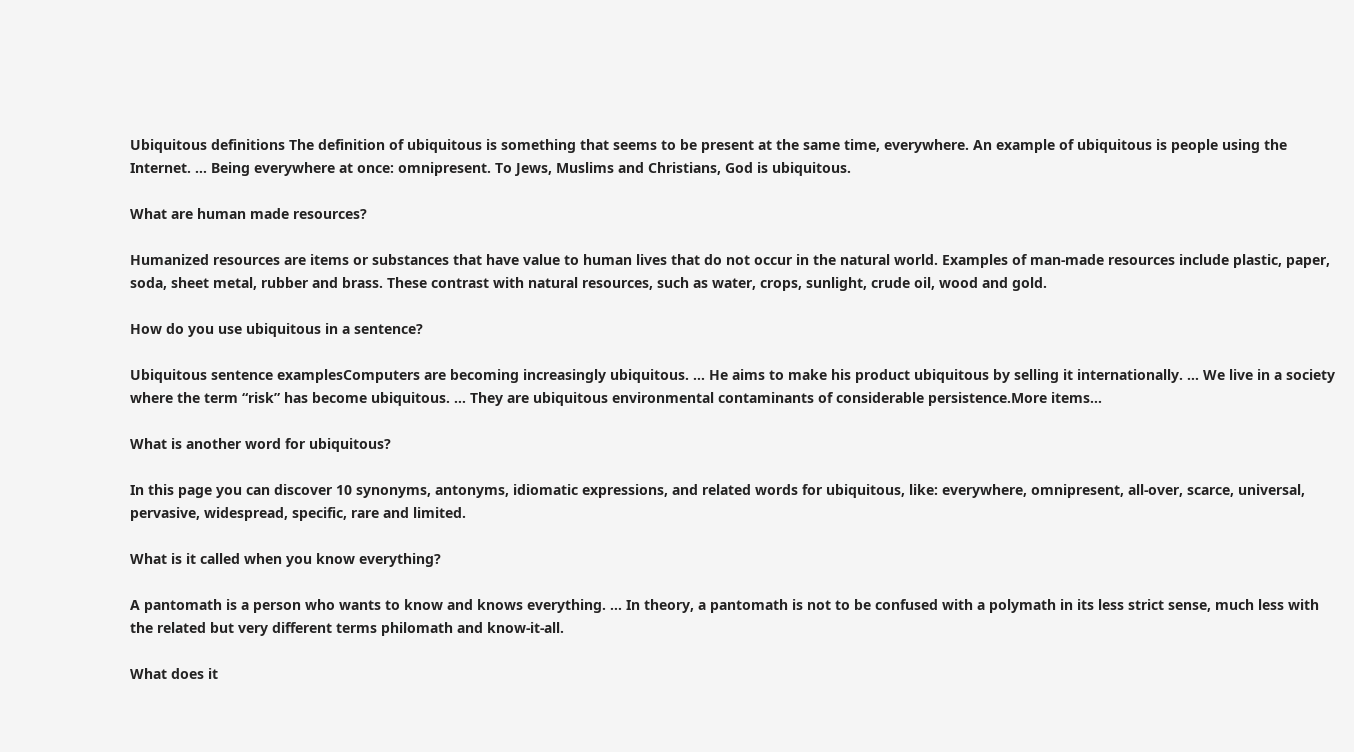Ubiquitous definitions The definition of ubiquitous is something that seems to be present at the same time, everywhere. An example of ubiquitous is people using the Internet. … Being everywhere at once: omnipresent. To Jews, Muslims and Christians, God is ubiquitous.

What are human made resources?

Humanized resources are items or substances that have value to human lives that do not occur in the natural world. Examples of man-made resources include plastic, paper, soda, sheet metal, rubber and brass. These contrast with natural resources, such as water, crops, sunlight, crude oil, wood and gold.

How do you use ubiquitous in a sentence?

Ubiquitous sentence examplesComputers are becoming increasingly ubiquitous. … He aims to make his product ubiquitous by selling it internationally. … We live in a society where the term “risk” has become ubiquitous. … They are ubiquitous environmental contaminants of considerable persistence.More items…

What is another word for ubiquitous?

In this page you can discover 10 synonyms, antonyms, idiomatic expressions, and related words for ubiquitous, like: everywhere, omnipresent, all-over, scarce, universal, pervasive, widespread, specific, rare and limited.

What is it called when you know everything?

A pantomath is a person who wants to know and knows everything. … In theory, a pantomath is not to be confused with a polymath in its less strict sense, much less with the related but very different terms philomath and know-it-all.

What does it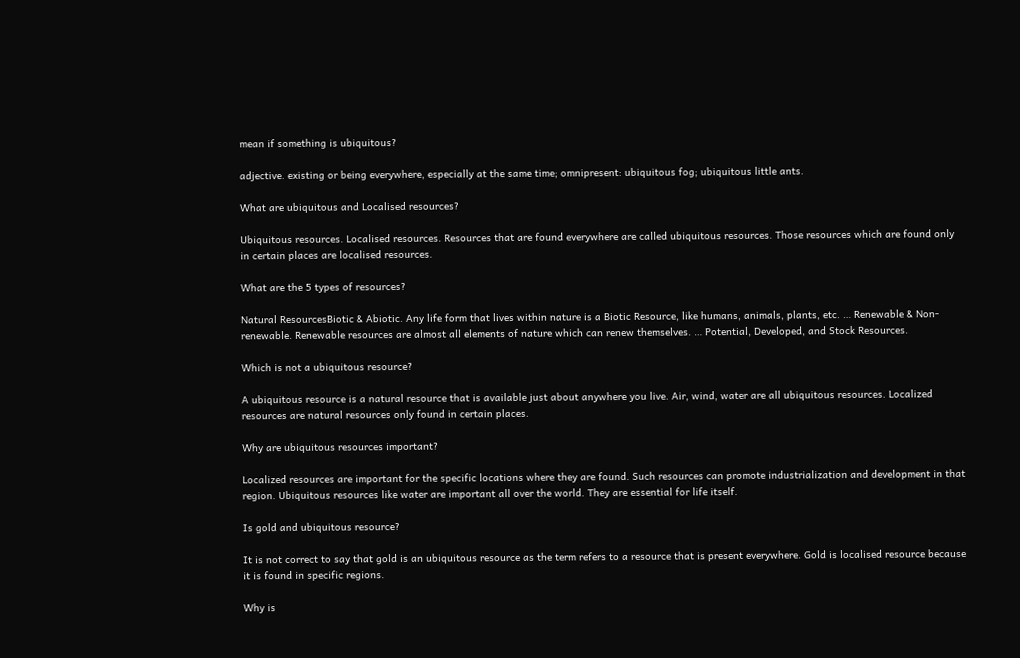mean if something is ubiquitous?

adjective. existing or being everywhere, especially at the same time; omnipresent: ubiquitous fog; ubiquitous little ants.

What are ubiquitous and Localised resources?

Ubiquitous resources. Localised resources. Resources that are found everywhere are called ubiquitous resources. Those resources which are found only in certain places are localised resources.

What are the 5 types of resources?

Natural ResourcesBiotic & Abiotic. Any life form that lives within nature is a Biotic Resource, like humans, animals, plants, etc. … Renewable & Non-renewable. Renewable resources are almost all elements of nature which can renew themselves. … Potential, Developed, and Stock Resources.

Which is not a ubiquitous resource?

A ubiquitous resource is a natural resource that is available just about anywhere you live. Air, wind, water are all ubiquitous resources. Localized resources are natural resources only found in certain places.

Why are ubiquitous resources important?

Localized resources are important for the specific locations where they are found. Such resources can promote industrialization and development in that region. Ubiquitous resources like water are important all over the world. They are essential for life itself.

Is gold and ubiquitous resource?

It is not correct to say that gold is an ubiquitous resource as the term refers to a resource that is present everywhere. Gold is localised resource because it is found in specific regions.

Why is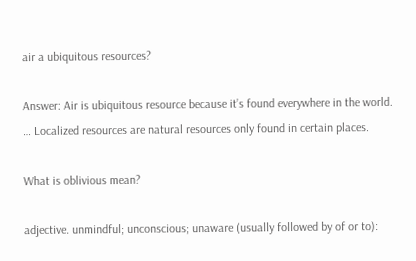air a ubiquitous resources?

Answer: Air is ubiquitous resource because it’s found everywhere in the world. … Localized resources are natural resources only found in certain places.

What is oblivious mean?

adjective. unmindful; unconscious; unaware (usually followed by of or to):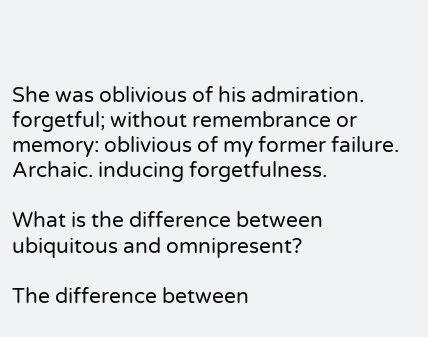She was oblivious of his admiration. forgetful; without remembrance or memory: oblivious of my former failure. Archaic. inducing forgetfulness.

What is the difference between ubiquitous and omnipresent?

The difference between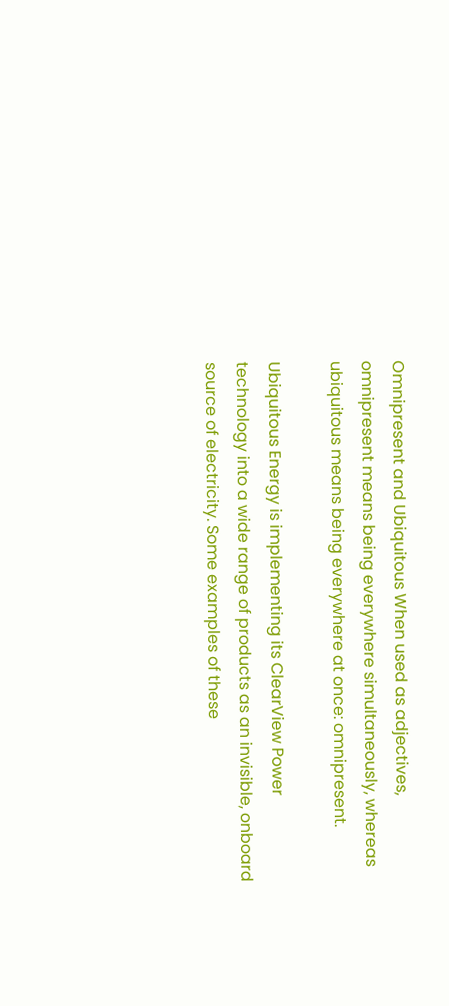Omnipresent and Ubiquitous When used as adjectives, omnipresent means being everywhere simultaneously, whereas ubiquitous means being everywhere at once: omnipresent.

Ubiquitous Energy is implementing its ClearView Power technology into a wide range of products as an invisible, onboard source of electricity. Some examples of these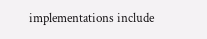implementations include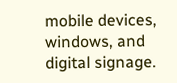mobile devices, windows, and digital signage.